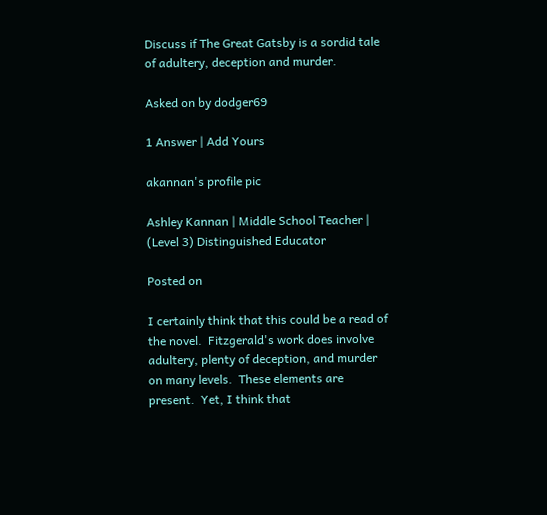Discuss if The Great Gatsby is a sordid tale of adultery, deception and murder.

Asked on by dodger69

1 Answer | Add Yours

akannan's profile pic

Ashley Kannan | Middle School Teacher | (Level 3) Distinguished Educator

Posted on

I certainly think that this could be a read of the novel.  Fitzgerald's work does involve adultery, plenty of deception, and murder on many levels.  These elements are present.  Yet, I think that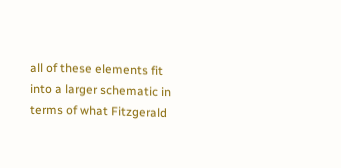all of these elements fit into a larger schematic in terms of what Fitzgerald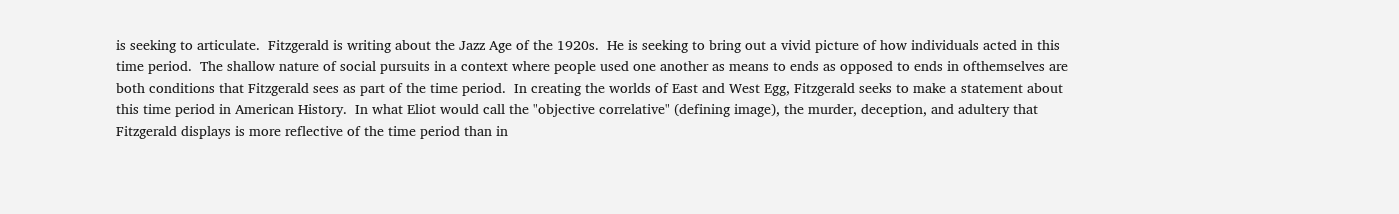is seeking to articulate.  Fitzgerald is writing about the Jazz Age of the 1920s.  He is seeking to bring out a vivid picture of how individuals acted in this time period.  The shallow nature of social pursuits in a context where people used one another as means to ends as opposed to ends in ofthemselves are both conditions that Fitzgerald sees as part of the time period.  In creating the worlds of East and West Egg, Fitzgerald seeks to make a statement about this time period in American History.  In what Eliot would call the "objective correlative" (defining image), the murder, deception, and adultery that Fitzgerald displays is more reflective of the time period than in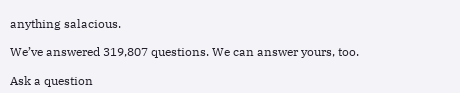anything salacious.

We’ve answered 319,807 questions. We can answer yours, too.

Ask a question